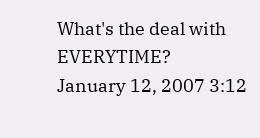What's the deal with EVERYTIME?
January 12, 2007 3:12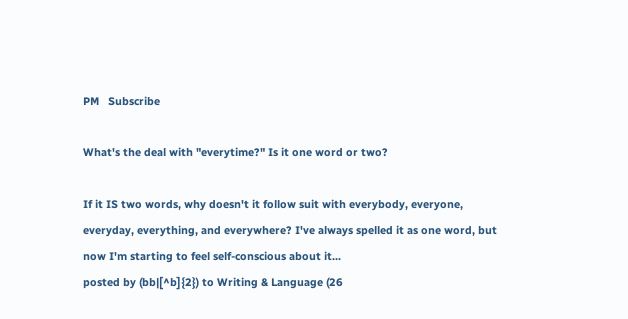PM   Subscribe

What's the deal with "everytime?" Is it one word or two?

If it IS two words, why doesn't it follow suit with everybody, everyone, everyday, everything, and everywhere? I've always spelled it as one word, but now I'm starting to feel self-conscious about it...
posted by (bb|[^b]{2}) to Writing & Language (26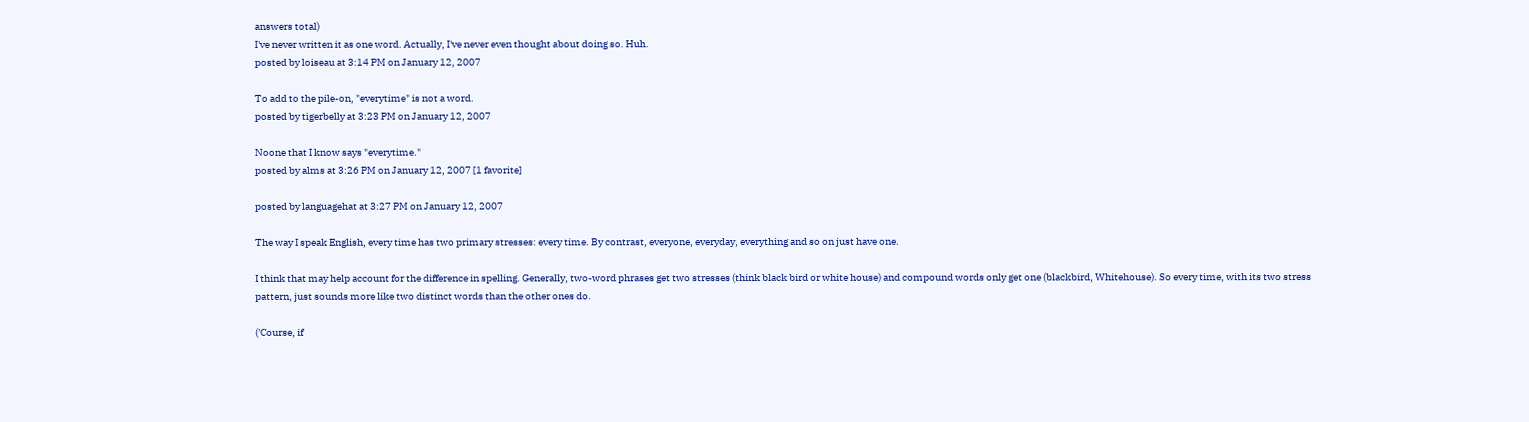answers total)
I've never written it as one word. Actually, I've never even thought about doing so. Huh.
posted by loiseau at 3:14 PM on January 12, 2007

To add to the pile-on, "everytime" is not a word.
posted by tigerbelly at 3:23 PM on January 12, 2007

Noone that I know says "everytime."
posted by alms at 3:26 PM on January 12, 2007 [1 favorite]

posted by languagehat at 3:27 PM on January 12, 2007

The way I speak English, every time has two primary stresses: every time. By contrast, everyone, everyday, everything and so on just have one.

I think that may help account for the difference in spelling. Generally, two-word phrases get two stresses (think black bird or white house) and compound words only get one (blackbird, Whitehouse). So every time, with its two stress pattern, just sounds more like two distinct words than the other ones do.

('Course, if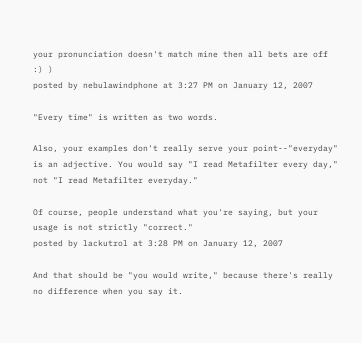your pronunciation doesn't match mine then all bets are off :) )
posted by nebulawindphone at 3:27 PM on January 12, 2007

"Every time" is written as two words.

Also, your examples don't really serve your point--"everyday" is an adjective. You would say "I read Metafilter every day," not "I read Metafilter everyday."

Of course, people understand what you're saying, but your usage is not strictly "correct."
posted by lackutrol at 3:28 PM on January 12, 2007

And that should be "you would write," because there's really no difference when you say it.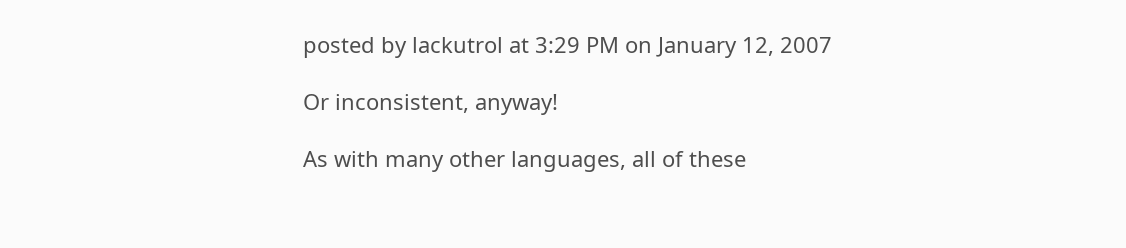posted by lackutrol at 3:29 PM on January 12, 2007

Or inconsistent, anyway!

As with many other languages, all of these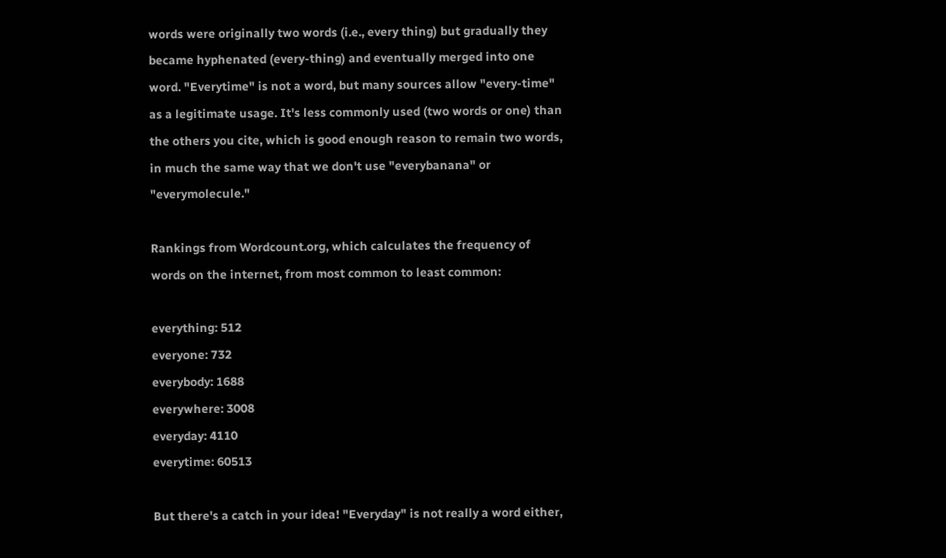words were originally two words (i.e., every thing) but gradually they became hyphenated (every-thing) and eventually merged into one word. "Everytime" is not a word, but many sources allow "every-time" as a legitimate usage. It's less commonly used (two words or one) than the others you cite, which is good enough reason to remain two words, in much the same way that we don't use "everybanana" or "everymolecule."

Rankings from Wordcount.org, which calculates the frequency of words on the internet, from most common to least common:

everything: 512
everyone: 732
everybody: 1688
everywhere: 3008
everyday: 4110
everytime: 60513

But there's a catch in your idea! "Everyday" is not really a word either,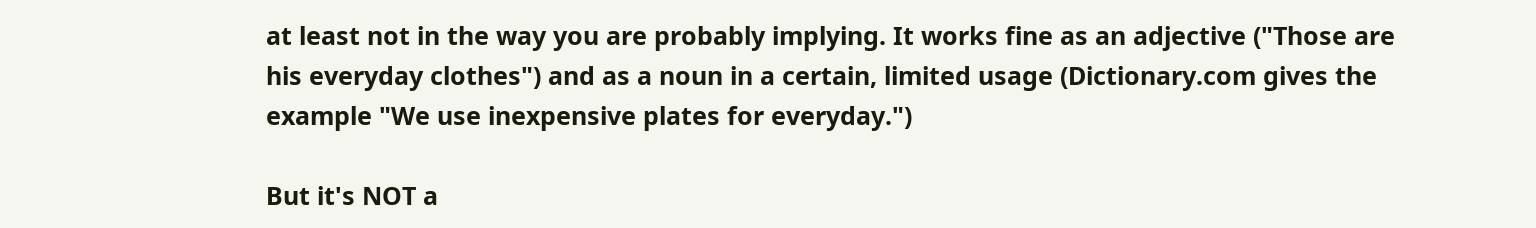at least not in the way you are probably implying. It works fine as an adjective ("Those are his everyday clothes") and as a noun in a certain, limited usage (Dictionary.com gives the example "We use inexpensive plates for everyday.")

But it's NOT a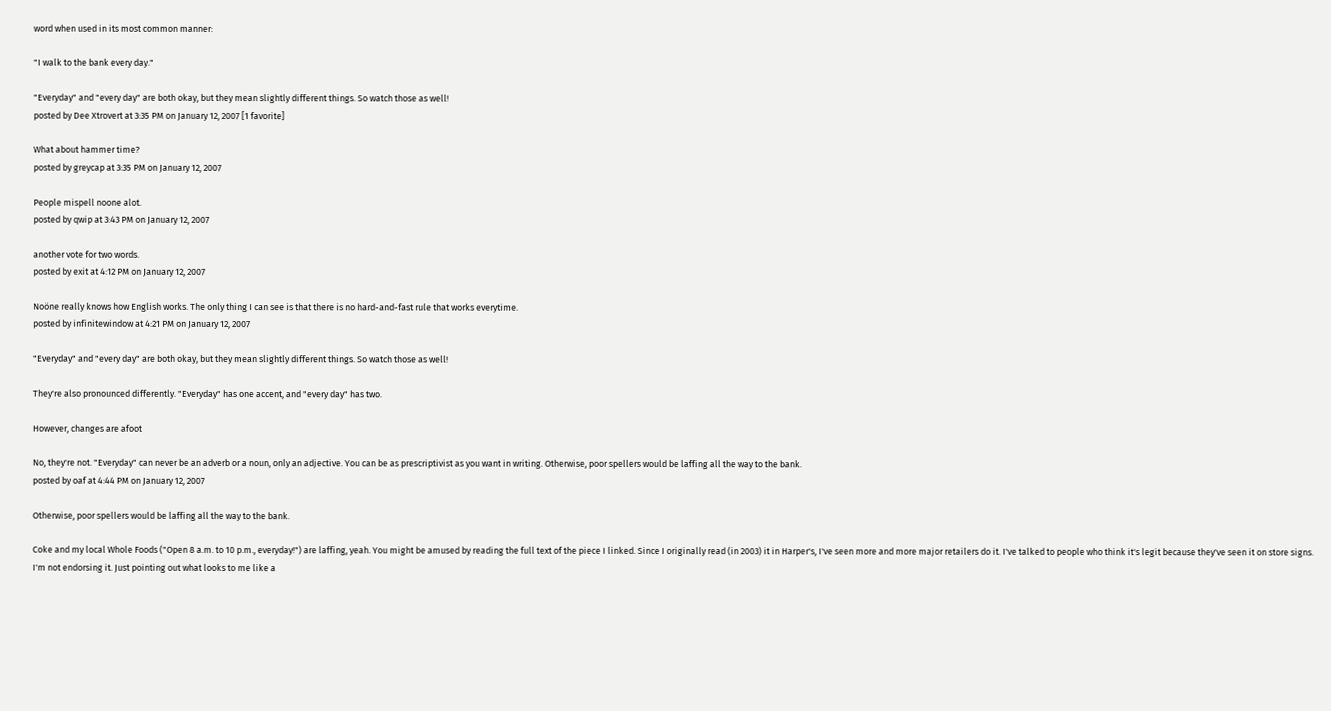word when used in its most common manner:

"I walk to the bank every day."

"Everyday" and "every day" are both okay, but they mean slightly different things. So watch those as well!
posted by Dee Xtrovert at 3:35 PM on January 12, 2007 [1 favorite]

What about hammer time?
posted by greycap at 3:35 PM on January 12, 2007

People mispell noone alot.
posted by qwip at 3:43 PM on January 12, 2007

another vote for two words.
posted by exit at 4:12 PM on January 12, 2007

Noöne really knows how English works. The only thing I can see is that there is no hard-and-fast rule that works everytime.
posted by infinitewindow at 4:21 PM on January 12, 2007

"Everyday" and "every day" are both okay, but they mean slightly different things. So watch those as well!

They're also pronounced differently. "Everyday" has one accent, and "every day" has two.

However, changes are afoot

No, they're not. "Everyday" can never be an adverb or a noun, only an adjective. You can be as prescriptivist as you want in writing. Otherwise, poor spellers would be laffing all the way to the bank.
posted by oaf at 4:44 PM on January 12, 2007

Otherwise, poor spellers would be laffing all the way to the bank.

Coke and my local Whole Foods ("Open 8 a.m. to 10 p.m., everyday!") are laffing, yeah. You might be amused by reading the full text of the piece I linked. Since I originally read (in 2003) it in Harper's, I've seen more and more major retailers do it. I've talked to people who think it's legit because they've seen it on store signs. I'm not endorsing it. Just pointing out what looks to me like a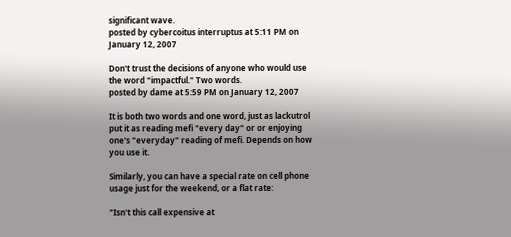significant wave.
posted by cybercoitus interruptus at 5:11 PM on January 12, 2007

Don't trust the decisions of anyone who would use the word "impactful." Two words.
posted by dame at 5:59 PM on January 12, 2007

It is both two words and one word, just as lackutrol put it as reading mefi "every day" or or enjoying one's "everyday" reading of mefi. Depends on how you use it.

Similarly, you can have a special rate on cell phone usage just for the weekend, or a flat rate:

"Isn't this call expensive at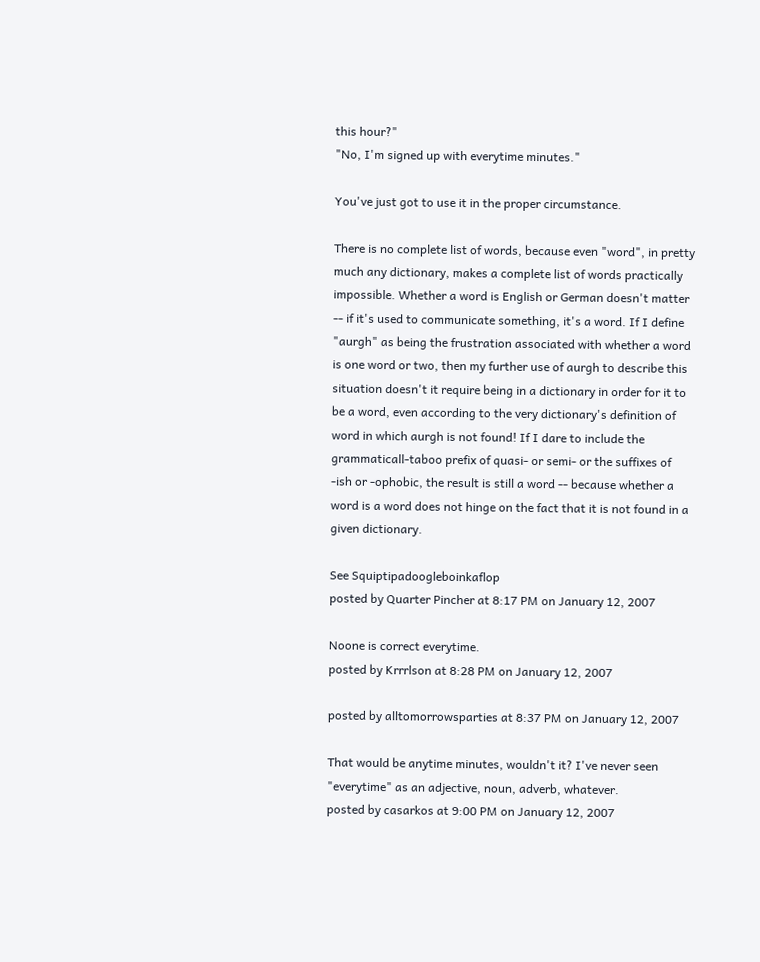this hour?"
"No, I'm signed up with everytime minutes."

You've just got to use it in the proper circumstance.

There is no complete list of words, because even "word", in pretty much any dictionary, makes a complete list of words practically impossible. Whether a word is English or German doesn't matter -- if it's used to communicate something, it's a word. If I define "aurgh" as being the frustration associated with whether a word is one word or two, then my further use of aurgh to describe this situation doesn't it require being in a dictionary in order for it to be a word, even according to the very dictionary's definition of word in which aurgh is not found! If I dare to include the grammaticall-taboo prefix of quasi- or semi- or the suffixes of -ish or -ophobic, the result is still a word -- because whether a word is a word does not hinge on the fact that it is not found in a given dictionary.

See Squiptipadoogleboinkaflop
posted by Quarter Pincher at 8:17 PM on January 12, 2007

Noone is correct everytime.
posted by Krrrlson at 8:28 PM on January 12, 2007

posted by alltomorrowsparties at 8:37 PM on January 12, 2007

That would be anytime minutes, wouldn't it? I've never seen "everytime" as an adjective, noun, adverb, whatever.
posted by casarkos at 9:00 PM on January 12, 2007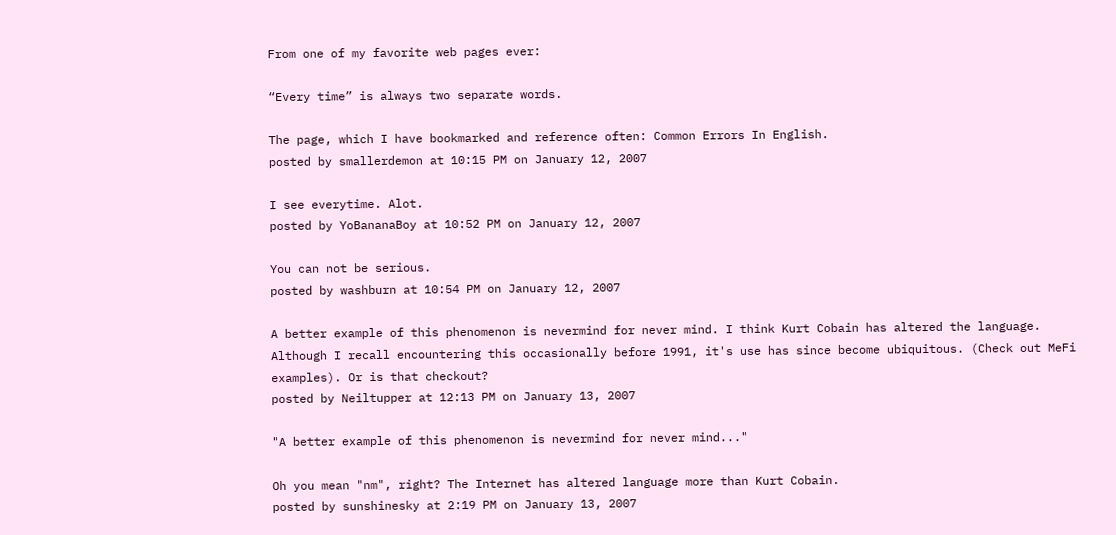From one of my favorite web pages ever:

“Every time” is always two separate words.

The page, which I have bookmarked and reference often: Common Errors In English.
posted by smallerdemon at 10:15 PM on January 12, 2007

I see everytime. Alot.
posted by YoBananaBoy at 10:52 PM on January 12, 2007

You can not be serious.
posted by washburn at 10:54 PM on January 12, 2007

A better example of this phenomenon is nevermind for never mind. I think Kurt Cobain has altered the language. Although I recall encountering this occasionally before 1991, it's use has since become ubiquitous. (Check out MeFi examples). Or is that checkout?
posted by Neiltupper at 12:13 PM on January 13, 2007

"A better example of this phenomenon is nevermind for never mind..."

Oh you mean "nm", right? The Internet has altered language more than Kurt Cobain.
posted by sunshinesky at 2:19 PM on January 13, 2007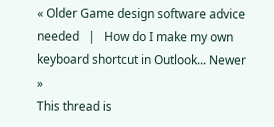« Older Game design software advice needed   |   How do I make my own keyboard shortcut in Outlook... Newer »
This thread is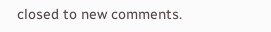closed to new comments.